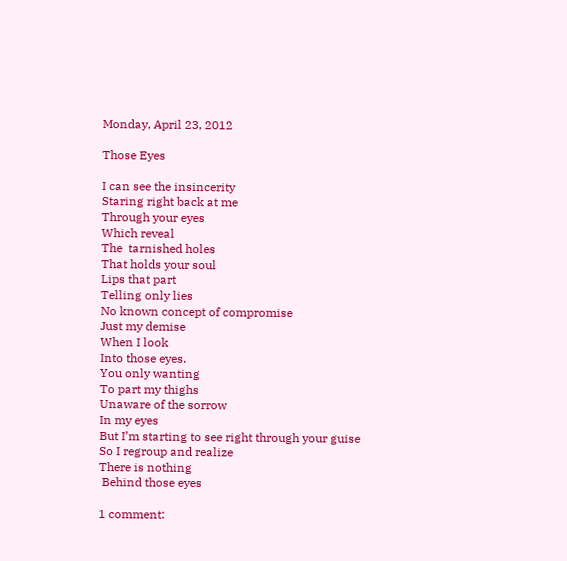Monday, April 23, 2012

Those Eyes

I can see the insincerity
Staring right back at me
Through your eyes
Which reveal
The  tarnished holes
That holds your soul
Lips that part
Telling only lies
No known concept of compromise
Just my demise
When I look
Into those eyes.
You only wanting
To part my thighs
Unaware of the sorrow
In my eyes
But I’m starting to see right through your guise
So I regroup and realize
There is nothing
 Behind those eyes

1 comment: